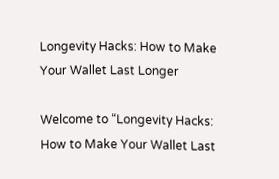Longevity Hacks: How to Make Your Wallet Last Longer

Welcome to “Longevity Hacks: How to Make Your Wallet Last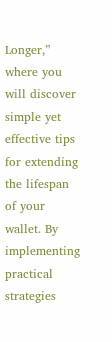Longer,” where you will discover simple yet effective tips for extending the lifespan of your wallet. By implementing practical strategies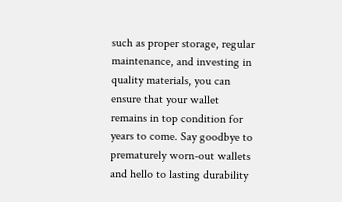such as proper storage, regular maintenance, and investing in quality materials, you can ensure that your wallet remains in top condition for years to come. Say goodbye to prematurely worn-out wallets and hello to lasting durability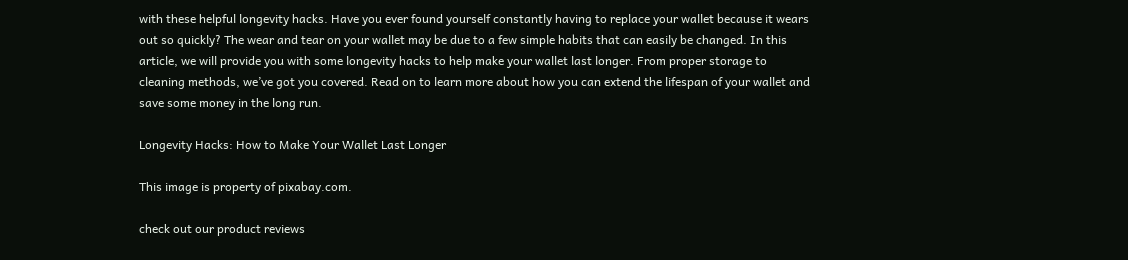with these helpful longevity hacks. Have you ever found yourself constantly having to replace your wallet because it wears out so quickly? The wear and tear on your wallet may be due to a few simple habits that can easily be changed. In this article, we will provide you with some longevity hacks to help make your wallet last longer. From proper storage to cleaning methods, we’ve got you covered. Read on to learn more about how you can extend the lifespan of your wallet and save some money in the long run.

Longevity Hacks: How to Make Your Wallet Last Longer

This image is property of pixabay.com.

check out our product reviews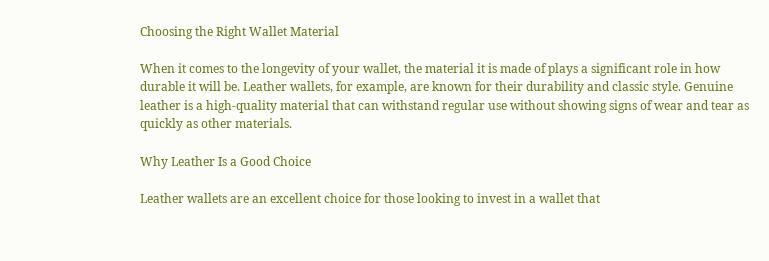Choosing the Right Wallet Material

When it comes to the longevity of your wallet, the material it is made of plays a significant role in how durable it will be. Leather wallets, for example, are known for their durability and classic style. Genuine leather is a high-quality material that can withstand regular use without showing signs of wear and tear as quickly as other materials.

Why Leather Is a Good Choice

Leather wallets are an excellent choice for those looking to invest in a wallet that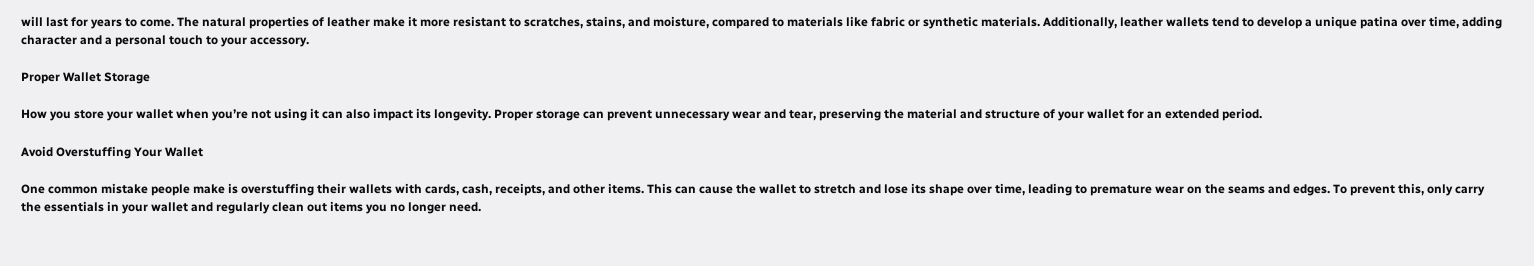will last for years to come. The natural properties of leather make it more resistant to scratches, stains, and moisture, compared to materials like fabric or synthetic materials. Additionally, leather wallets tend to develop a unique patina over time, adding character and a personal touch to your accessory.

Proper Wallet Storage

How you store your wallet when you’re not using it can also impact its longevity. Proper storage can prevent unnecessary wear and tear, preserving the material and structure of your wallet for an extended period.

Avoid Overstuffing Your Wallet

One common mistake people make is overstuffing their wallets with cards, cash, receipts, and other items. This can cause the wallet to stretch and lose its shape over time, leading to premature wear on the seams and edges. To prevent this, only carry the essentials in your wallet and regularly clean out items you no longer need.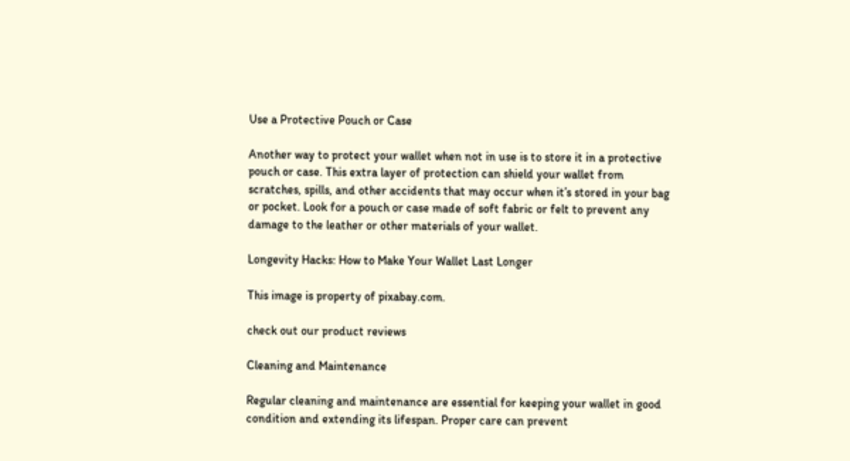Use a Protective Pouch or Case

Another way to protect your wallet when not in use is to store it in a protective pouch or case. This extra layer of protection can shield your wallet from scratches, spills, and other accidents that may occur when it’s stored in your bag or pocket. Look for a pouch or case made of soft fabric or felt to prevent any damage to the leather or other materials of your wallet.

Longevity Hacks: How to Make Your Wallet Last Longer

This image is property of pixabay.com.

check out our product reviews

Cleaning and Maintenance

Regular cleaning and maintenance are essential for keeping your wallet in good condition and extending its lifespan. Proper care can prevent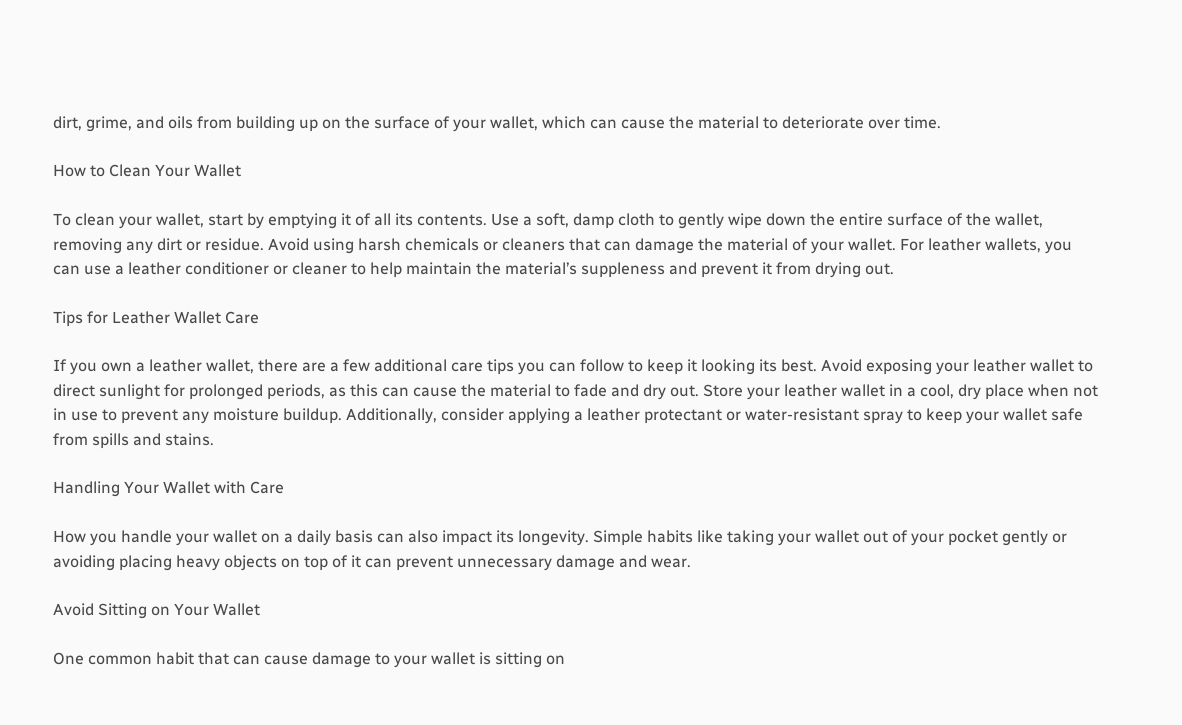dirt, grime, and oils from building up on the surface of your wallet, which can cause the material to deteriorate over time.

How to Clean Your Wallet

To clean your wallet, start by emptying it of all its contents. Use a soft, damp cloth to gently wipe down the entire surface of the wallet, removing any dirt or residue. Avoid using harsh chemicals or cleaners that can damage the material of your wallet. For leather wallets, you can use a leather conditioner or cleaner to help maintain the material’s suppleness and prevent it from drying out.

Tips for Leather Wallet Care

If you own a leather wallet, there are a few additional care tips you can follow to keep it looking its best. Avoid exposing your leather wallet to direct sunlight for prolonged periods, as this can cause the material to fade and dry out. Store your leather wallet in a cool, dry place when not in use to prevent any moisture buildup. Additionally, consider applying a leather protectant or water-resistant spray to keep your wallet safe from spills and stains.

Handling Your Wallet with Care

How you handle your wallet on a daily basis can also impact its longevity. Simple habits like taking your wallet out of your pocket gently or avoiding placing heavy objects on top of it can prevent unnecessary damage and wear.

Avoid Sitting on Your Wallet

One common habit that can cause damage to your wallet is sitting on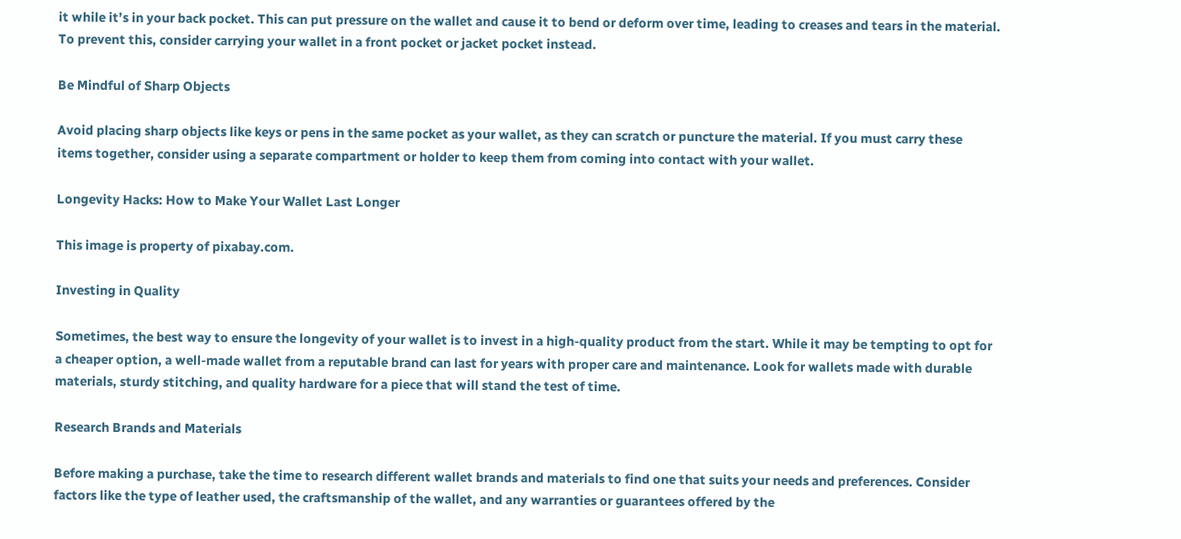it while it’s in your back pocket. This can put pressure on the wallet and cause it to bend or deform over time, leading to creases and tears in the material. To prevent this, consider carrying your wallet in a front pocket or jacket pocket instead.

Be Mindful of Sharp Objects

Avoid placing sharp objects like keys or pens in the same pocket as your wallet, as they can scratch or puncture the material. If you must carry these items together, consider using a separate compartment or holder to keep them from coming into contact with your wallet.

Longevity Hacks: How to Make Your Wallet Last Longer

This image is property of pixabay.com.

Investing in Quality

Sometimes, the best way to ensure the longevity of your wallet is to invest in a high-quality product from the start. While it may be tempting to opt for a cheaper option, a well-made wallet from a reputable brand can last for years with proper care and maintenance. Look for wallets made with durable materials, sturdy stitching, and quality hardware for a piece that will stand the test of time.

Research Brands and Materials

Before making a purchase, take the time to research different wallet brands and materials to find one that suits your needs and preferences. Consider factors like the type of leather used, the craftsmanship of the wallet, and any warranties or guarantees offered by the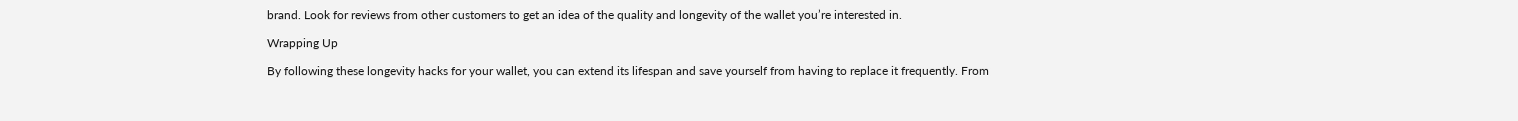brand. Look for reviews from other customers to get an idea of the quality and longevity of the wallet you’re interested in.

Wrapping Up

By following these longevity hacks for your wallet, you can extend its lifespan and save yourself from having to replace it frequently. From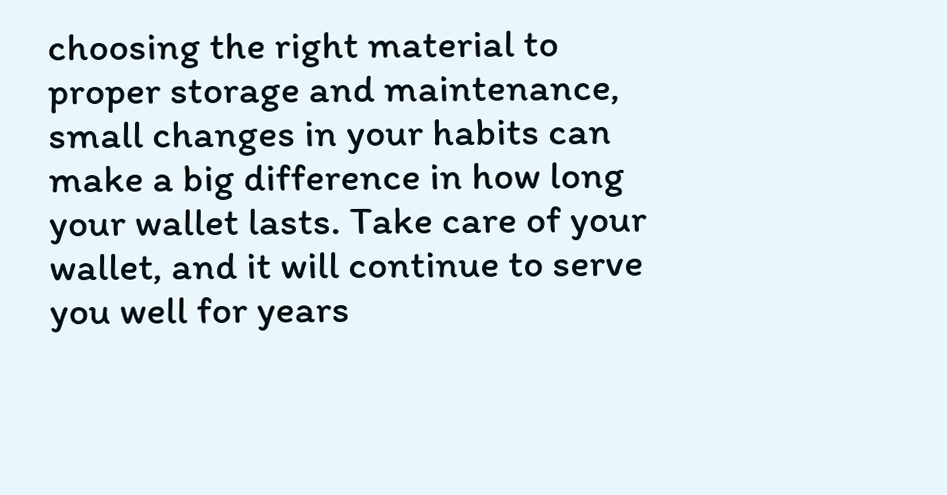choosing the right material to proper storage and maintenance, small changes in your habits can make a big difference in how long your wallet lasts. Take care of your wallet, and it will continue to serve you well for years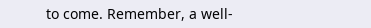to come. Remember, a well-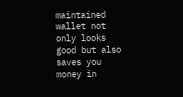maintained wallet not only looks good but also saves you money in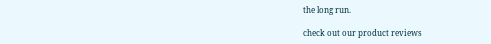the long run.

check out our product reviews